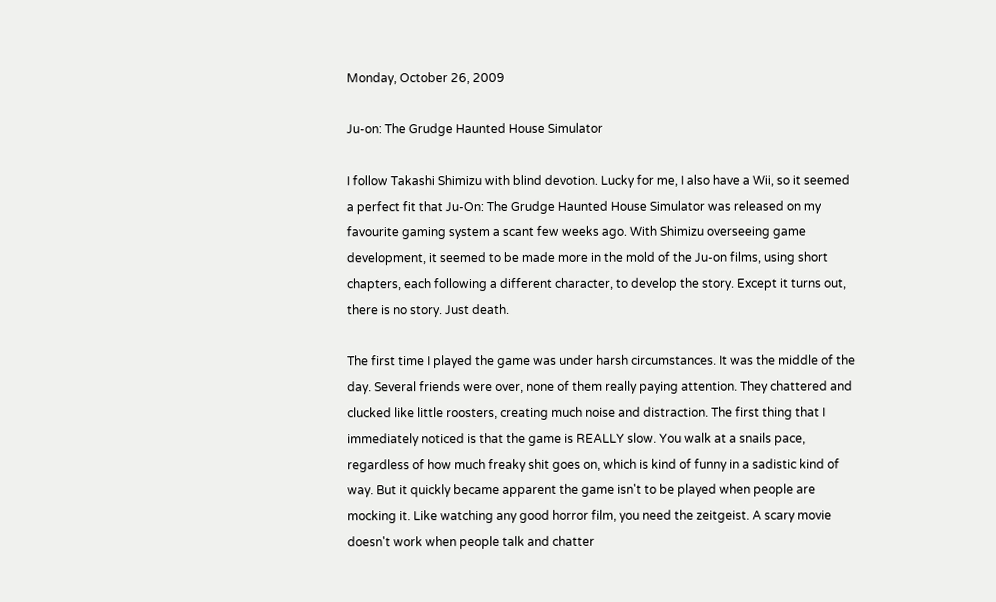Monday, October 26, 2009

Ju-on: The Grudge Haunted House Simulator

I follow Takashi Shimizu with blind devotion. Lucky for me, I also have a Wii, so it seemed a perfect fit that Ju-On: The Grudge Haunted House Simulator was released on my favourite gaming system a scant few weeks ago. With Shimizu overseeing game development, it seemed to be made more in the mold of the Ju-on films, using short chapters, each following a different character, to develop the story. Except it turns out, there is no story. Just death.

The first time I played the game was under harsh circumstances. It was the middle of the day. Several friends were over, none of them really paying attention. They chattered and clucked like little roosters, creating much noise and distraction. The first thing that I immediately noticed is that the game is REALLY slow. You walk at a snails pace, regardless of how much freaky shit goes on, which is kind of funny in a sadistic kind of way. But it quickly became apparent the game isn't to be played when people are mocking it. Like watching any good horror film, you need the zeitgeist. A scary movie doesn't work when people talk and chatter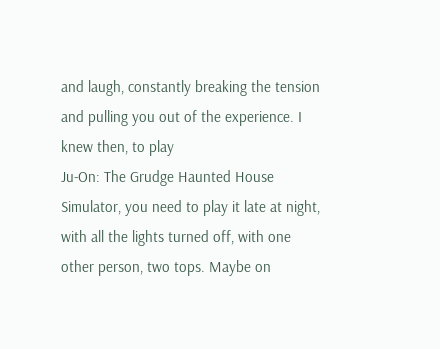and laugh, constantly breaking the tension and pulling you out of the experience. I knew then, to play
Ju-On: The Grudge Haunted House Simulator, you need to play it late at night, with all the lights turned off, with one other person, two tops. Maybe on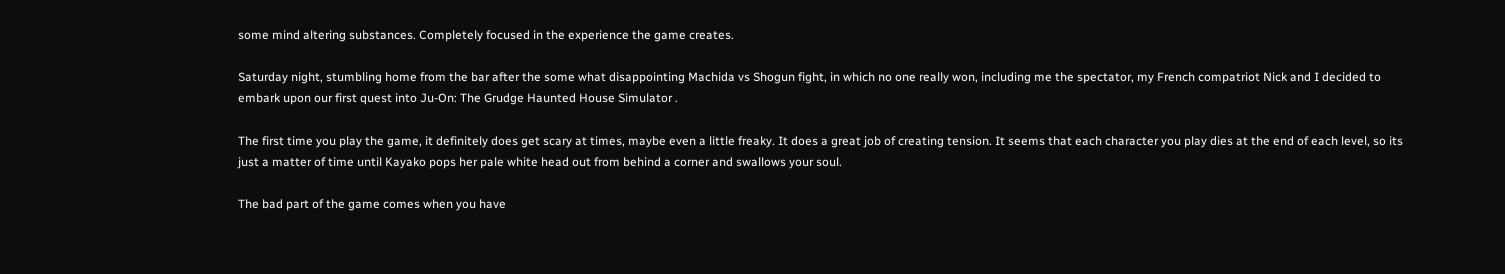some mind altering substances. Completely focused in the experience the game creates.

Saturday night, stumbling home from the bar after the some what disappointing Machida vs Shogun fight, in which no one really won, including me the spectator, my French compatriot Nick and I decided to embark upon our first quest into Ju-On: The Grudge Haunted House Simulator .

The first time you play the game, it definitely does get scary at times, maybe even a little freaky. It does a great job of creating tension. It seems that each character you play dies at the end of each level, so its just a matter of time until Kayako pops her pale white head out from behind a corner and swallows your soul.

The bad part of the game comes when you have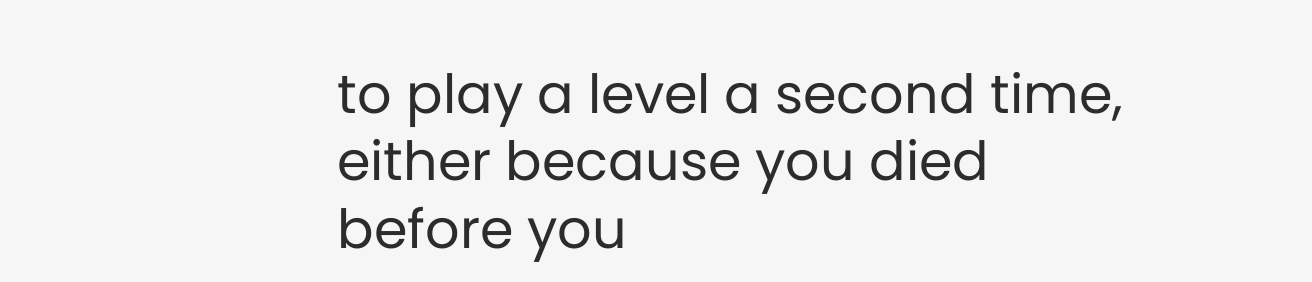to play a level a second time, either because you died before you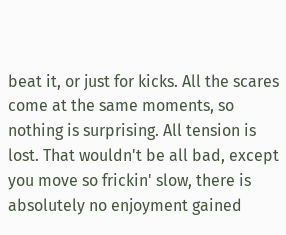beat it, or just for kicks. All the scares come at the same moments, so nothing is surprising. All tension is lost. That wouldn't be all bad, except you move so frickin' slow, there is absolutely no enjoyment gained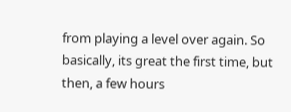from playing a level over again. So basically, its great the first time, but then, a few hours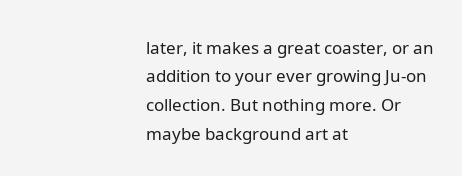later, it makes a great coaster, or an addition to your ever growing Ju-on collection. But nothing more. Or maybe background art at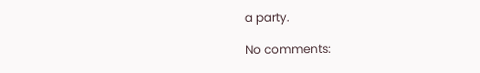a party.

No comments: